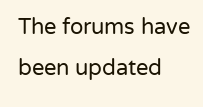The forums have been updated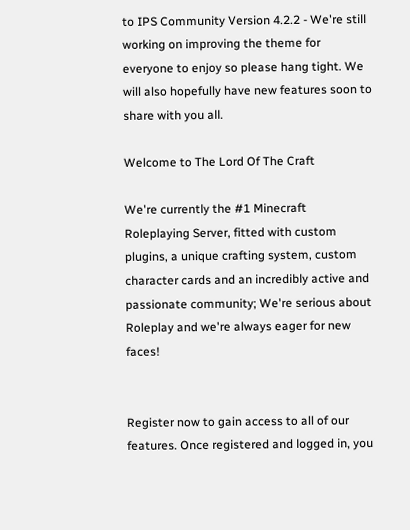to IPS Community Version 4.2.2 - We're still working on improving the theme for everyone to enjoy so please hang tight. We will also hopefully have new features soon to share with you all.

Welcome to The Lord Of The Craft

We're currently the #1 Minecraft Roleplaying Server, fitted with custom plugins, a unique crafting system, custom character cards and an incredibly active and passionate community; We're serious about Roleplay and we're always eager for new faces!


Register now to gain access to all of our features. Once registered and logged in, you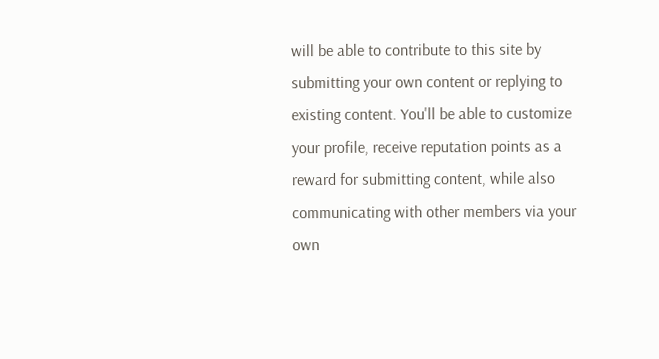will be able to contribute to this site by submitting your own content or replying to existing content. You'll be able to customize your profile, receive reputation points as a reward for submitting content, while also communicating with other members via your own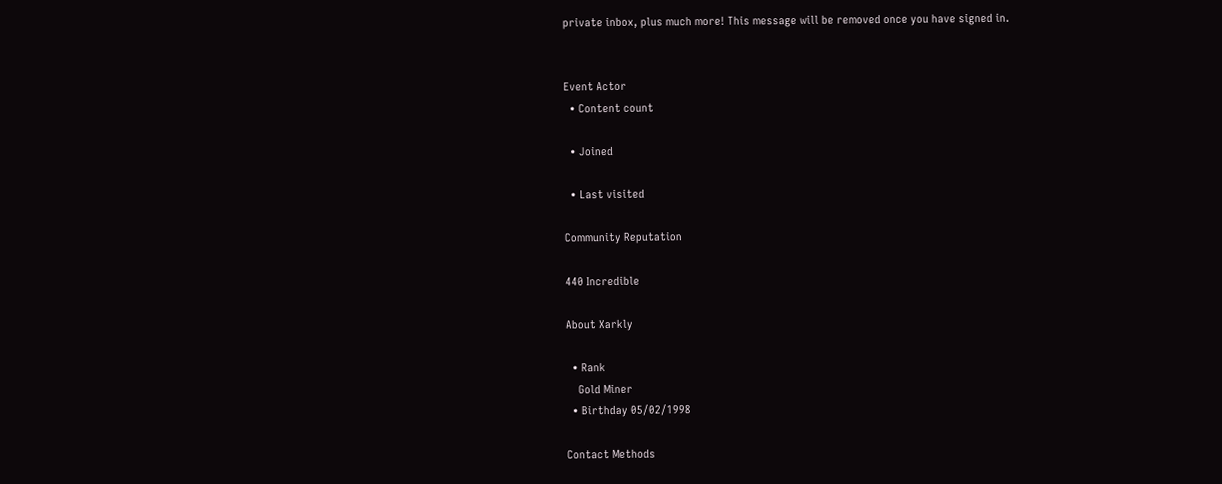private inbox, plus much more! This message will be removed once you have signed in.


Event Actor
  • Content count

  • Joined

  • Last visited

Community Reputation

440 Incredible

About Xarkly

  • Rank
    Gold Miner
  • Birthday 05/02/1998

Contact Methods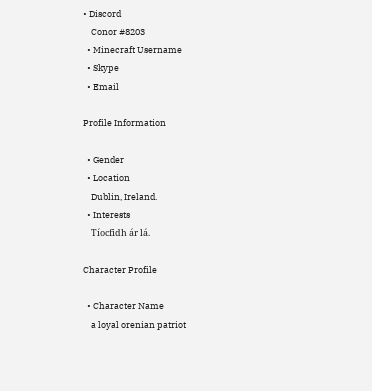• Discord
    Conor #8203
  • Minecraft Username
  • Skype
  • Email

Profile Information

  • Gender
  • Location
    Dublin, Ireland.
  • Interests
    Tíocfidh ár lá.

Character Profile

  • Character Name
    a loyal orenian patriot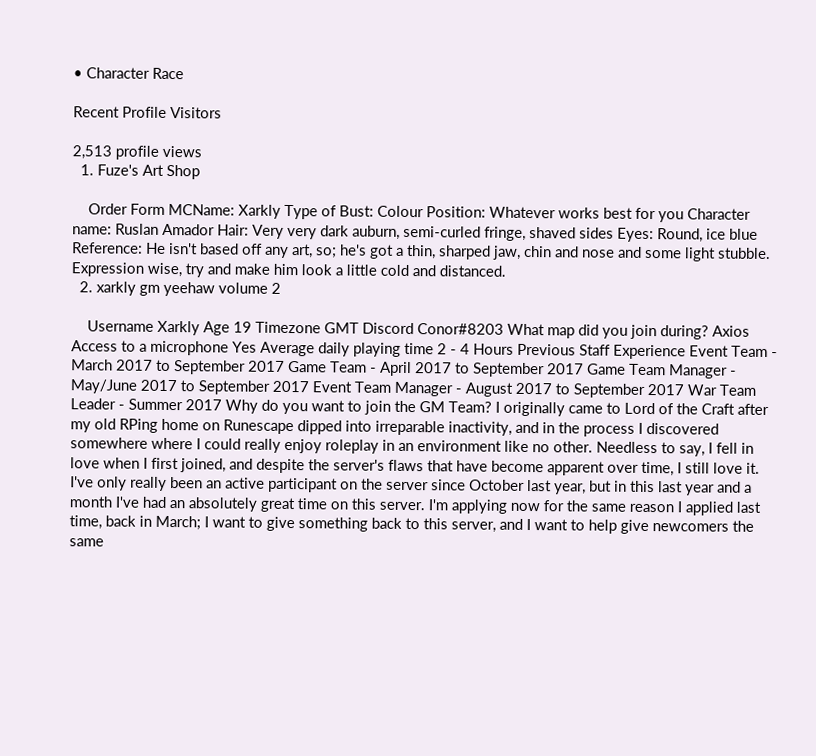• Character Race

Recent Profile Visitors

2,513 profile views
  1. Fuze's Art Shop

    Order Form MCName: Xarkly Type of Bust: Colour Position: Whatever works best for you Character name: Ruslan Amador Hair: Very very dark auburn, semi-curled fringe, shaved sides Eyes: Round, ice blue Reference: He isn't based off any art, so; he's got a thin, sharped jaw, chin and nose and some light stubble. Expression wise, try and make him look a little cold and distanced.
  2. xarkly gm yeehaw volume 2

    Username Xarkly Age 19 Timezone GMT Discord Conor#8203 What map did you join during? Axios Access to a microphone Yes Average daily playing time 2 - 4 Hours Previous Staff Experience Event Team - March 2017 to September 2017 Game Team - April 2017 to September 2017 Game Team Manager - May/June 2017 to September 2017 Event Team Manager - August 2017 to September 2017 War Team Leader - Summer 2017 Why do you want to join the GM Team? I originally came to Lord of the Craft after my old RPing home on Runescape dipped into irreparable inactivity, and in the process I discovered somewhere where I could really enjoy roleplay in an environment like no other. Needless to say, I fell in love when I first joined, and despite the server's flaws that have become apparent over time, I still love it. I've only really been an active participant on the server since October last year, but in this last year and a month I've had an absolutely great time on this server. I'm applying now for the same reason I applied last time, back in March; I want to give something back to this server, and I want to help give newcomers the same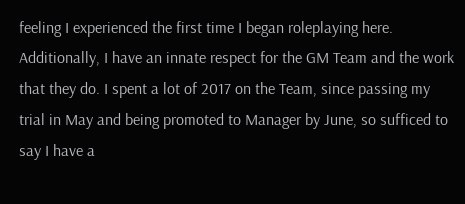feeling I experienced the first time I began roleplaying here. Additionally, I have an innate respect for the GM Team and the work that they do. I spent a lot of 2017 on the Team, since passing my trial in May and being promoted to Manager by June, so sufficed to say I have a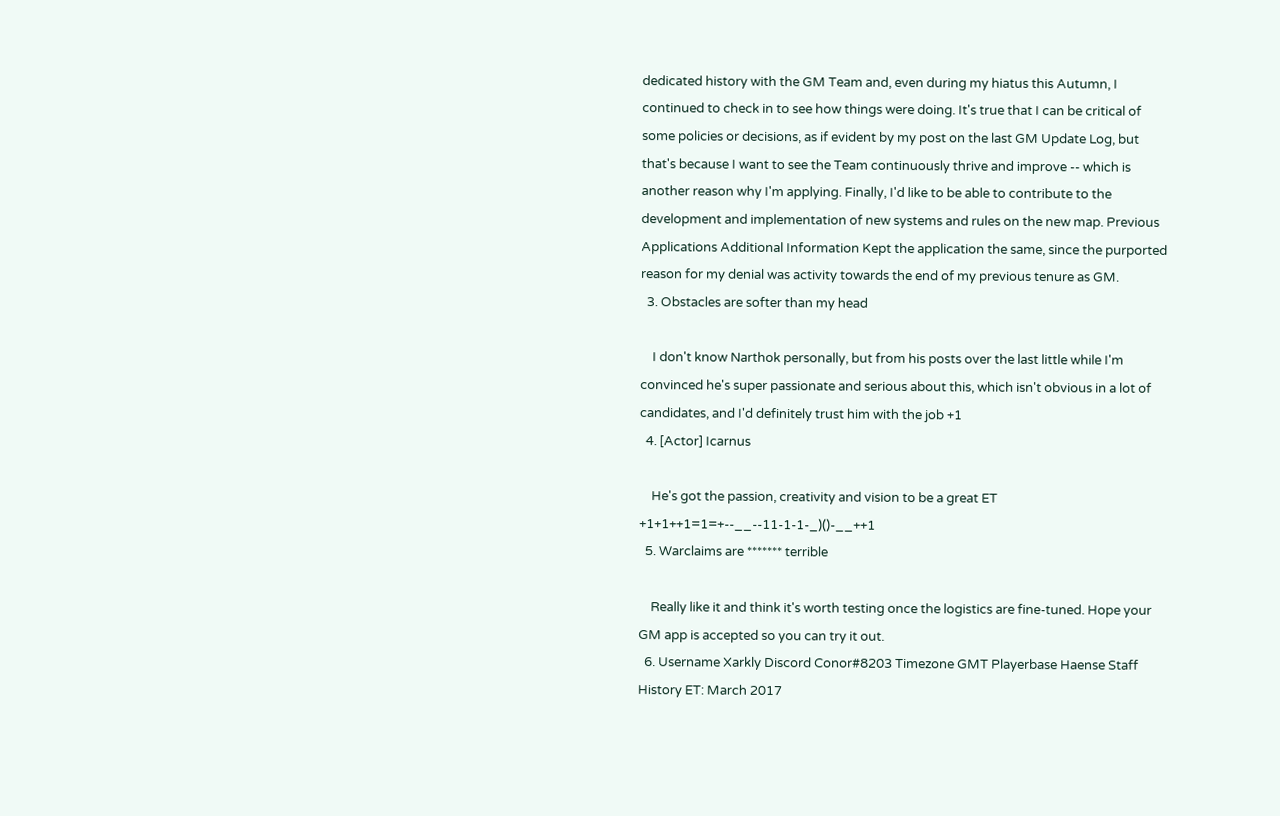dedicated history with the GM Team and, even during my hiatus this Autumn, I continued to check in to see how things were doing. It's true that I can be critical of some policies or decisions, as if evident by my post on the last GM Update Log, but that's because I want to see the Team continuously thrive and improve -- which is another reason why I'm applying. Finally, I'd like to be able to contribute to the development and implementation of new systems and rules on the new map. Previous Applications Additional Information Kept the application the same, since the purported reason for my denial was activity towards the end of my previous tenure as GM.
  3. Obstacles are softer than my head

    I don't know Narthok personally, but from his posts over the last little while I'm convinced he's super passionate and serious about this, which isn't obvious in a lot of candidates, and I'd definitely trust him with the job +1
  4. [Actor] Icarnus

    He's got the passion, creativity and vision to be a great ET +1+1++1=1=+--__--11-1-1-_)()-__++1
  5. Warclaims are ******* terrible

    Really like it and think it's worth testing once the logistics are fine-tuned. Hope your GM app is accepted so you can try it out.
  6. Username Xarkly Discord Conor#8203 Timezone GMT Playerbase Haense Staff History ET: March 2017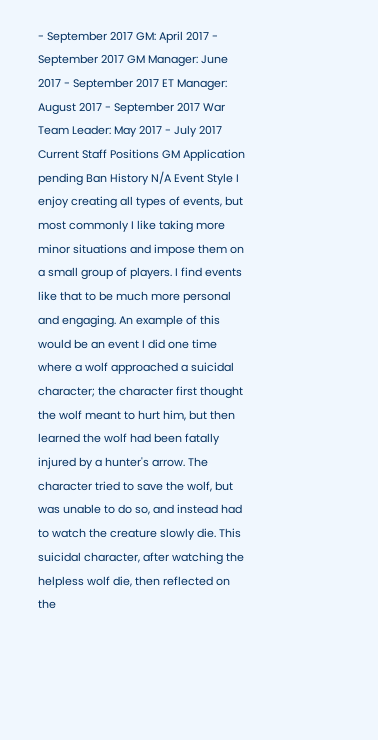- September 2017 GM: April 2017 - September 2017 GM Manager: June 2017 - September 2017 ET Manager: August 2017 - September 2017 War Team Leader: May 2017 - July 2017 Current Staff Positions GM Application pending Ban History N/A Event Style I enjoy creating all types of events, but most commonly I like taking more minor situations and impose them on a small group of players. I find events like that to be much more personal and engaging. An example of this would be an event I did one time where a wolf approached a suicidal character; the character first thought the wolf meant to hurt him, but then learned the wolf had been fatally injured by a hunter's arrow. The character tried to save the wolf, but was unable to do so, and instead had to watch the creature slowly die. This suicidal character, after watching the helpless wolf die, then reflected on the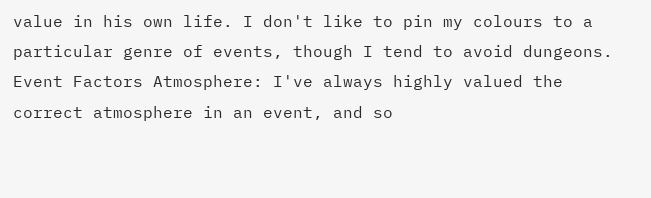value in his own life. I don't like to pin my colours to a particular genre of events, though I tend to avoid dungeons. Event Factors Atmosphere: I've always highly valued the correct atmosphere in an event, and so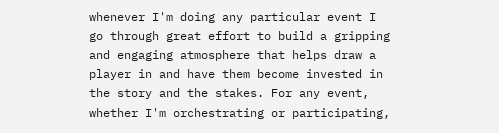whenever I'm doing any particular event I go through great effort to build a gripping and engaging atmosphere that helps draw a player in and have them become invested in the story and the stakes. For any event, whether I'm orchestrating or participating,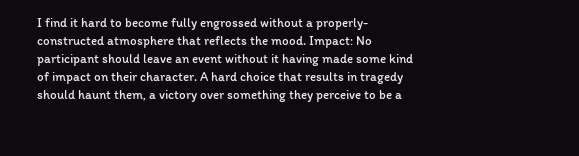I find it hard to become fully engrossed without a properly-constructed atmosphere that reflects the mood. Impact: No participant should leave an event without it having made some kind of impact on their character. A hard choice that results in tragedy should haunt them, a victory over something they perceive to be a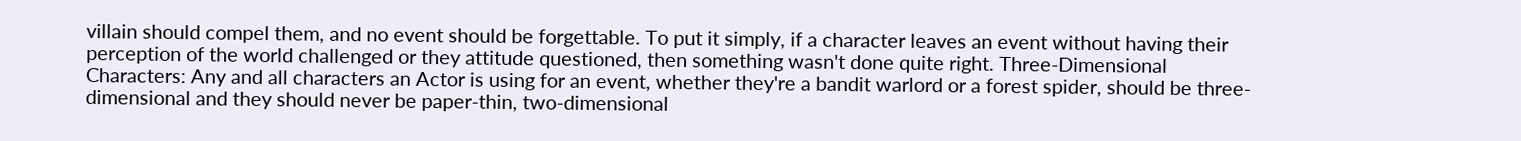villain should compel them, and no event should be forgettable. To put it simply, if a character leaves an event without having their perception of the world challenged or they attitude questioned, then something wasn't done quite right. Three-Dimensional Characters: Any and all characters an Actor is using for an event, whether they're a bandit warlord or a forest spider, should be three-dimensional and they should never be paper-thin, two-dimensional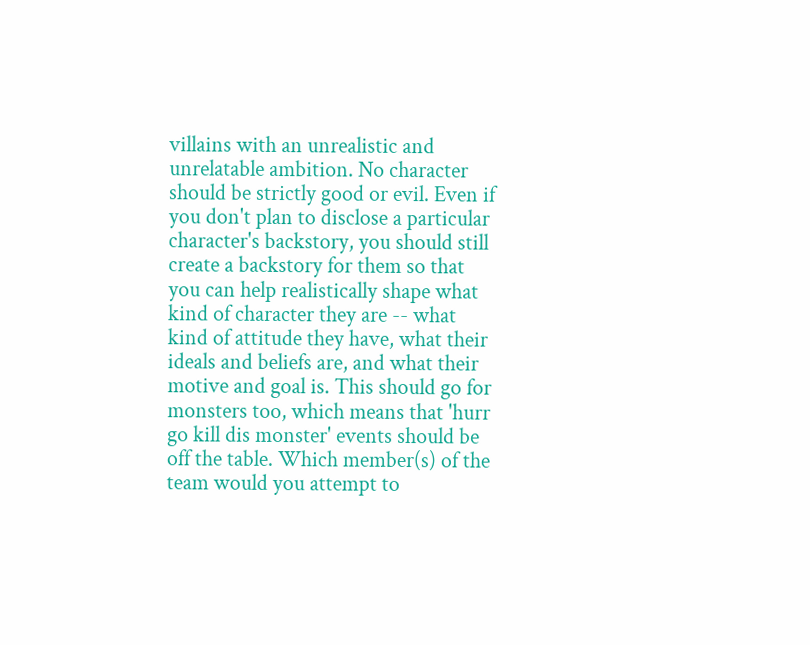villains with an unrealistic and unrelatable ambition. No character should be strictly good or evil. Even if you don't plan to disclose a particular character's backstory, you should still create a backstory for them so that you can help realistically shape what kind of character they are -- what kind of attitude they have, what their ideals and beliefs are, and what their motive and goal is. This should go for monsters too, which means that 'hurr go kill dis monster' events should be off the table. Which member(s) of the team would you attempt to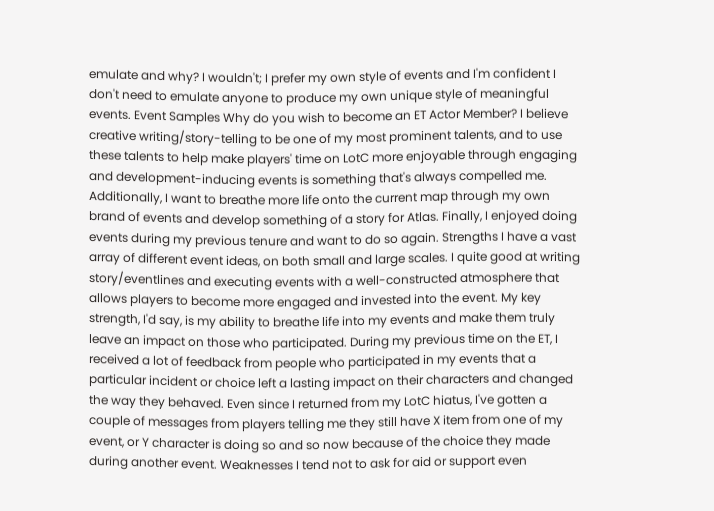emulate and why? I wouldn't; I prefer my own style of events and I'm confident I don't need to emulate anyone to produce my own unique style of meaningful events. Event Samples Why do you wish to become an ET Actor Member? I believe creative writing/story-telling to be one of my most prominent talents, and to use these talents to help make players' time on LotC more enjoyable through engaging and development-inducing events is something that's always compelled me. Additionally, I want to breathe more life onto the current map through my own brand of events and develop something of a story for Atlas. Finally, I enjoyed doing events during my previous tenure and want to do so again. Strengths I have a vast array of different event ideas, on both small and large scales. I quite good at writing story/eventlines and executing events with a well-constructed atmosphere that allows players to become more engaged and invested into the event. My key strength, I'd say, is my ability to breathe life into my events and make them truly leave an impact on those who participated. During my previous time on the ET, I received a lot of feedback from people who participated in my events that a particular incident or choice left a lasting impact on their characters and changed the way they behaved. Even since I returned from my LotC hiatus, I've gotten a couple of messages from players telling me they still have X item from one of my event, or Y character is doing so and so now because of the choice they made during another event. Weaknesses I tend not to ask for aid or support even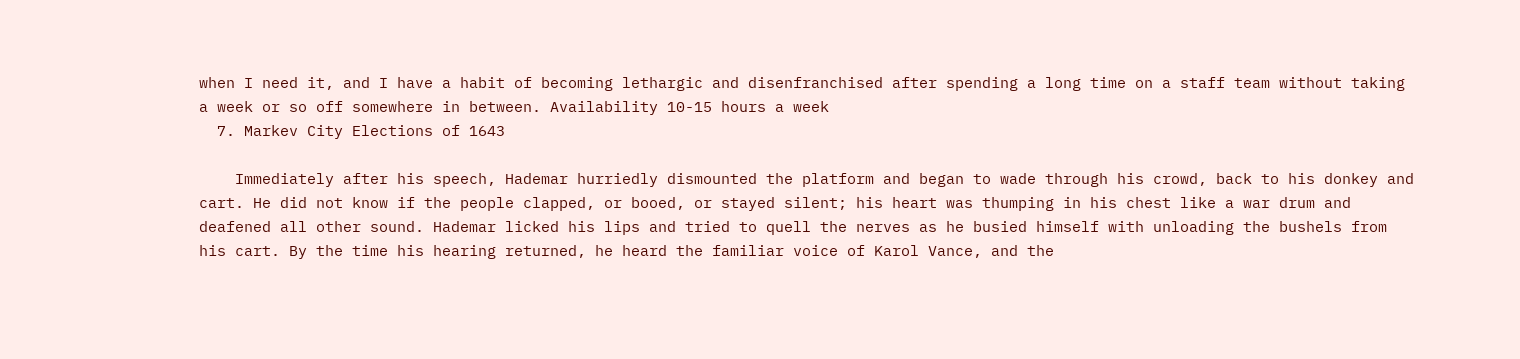when I need it, and I have a habit of becoming lethargic and disenfranchised after spending a long time on a staff team without taking a week or so off somewhere in between. Availability 10-15 hours a week
  7. Markev City Elections of 1643

    Immediately after his speech, Hademar hurriedly dismounted the platform and began to wade through his crowd, back to his donkey and cart. He did not know if the people clapped, or booed, or stayed silent; his heart was thumping in his chest like a war drum and deafened all other sound. Hademar licked his lips and tried to quell the nerves as he busied himself with unloading the bushels from his cart. By the time his hearing returned, he heard the familiar voice of Karol Vance, and the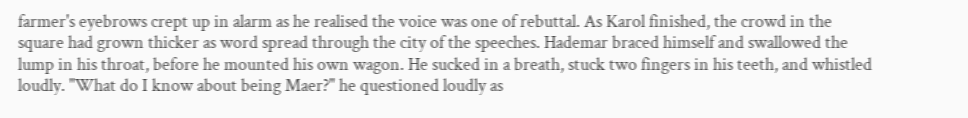farmer's eyebrows crept up in alarm as he realised the voice was one of rebuttal. As Karol finished, the crowd in the square had grown thicker as word spread through the city of the speeches. Hademar braced himself and swallowed the lump in his throat, before he mounted his own wagon. He sucked in a breath, stuck two fingers in his teeth, and whistled loudly. "What do I know about being Maer?" he questioned loudly as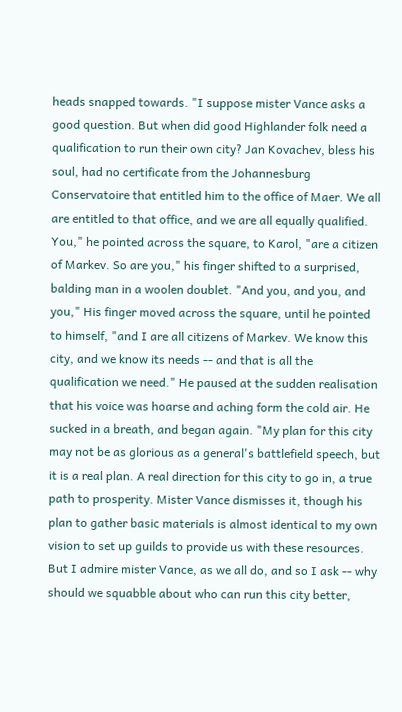heads snapped towards. "I suppose mister Vance asks a good question. But when did good Highlander folk need a qualification to run their own city? Jan Kovachev, bless his soul, had no certificate from the Johannesburg Conservatoire that entitled him to the office of Maer. We all are entitled to that office, and we are all equally qualified. You," he pointed across the square, to Karol, "are a citizen of Markev. So are you," his finger shifted to a surprised, balding man in a woolen doublet. "And you, and you, and you," His finger moved across the square, until he pointed to himself, "and I are all citizens of Markev. We know this city, and we know its needs -- and that is all the qualification we need." He paused at the sudden realisation that his voice was hoarse and aching form the cold air. He sucked in a breath, and began again. "My plan for this city may not be as glorious as a general's battlefield speech, but it is a real plan. A real direction for this city to go in, a true path to prosperity. Mister Vance dismisses it, though his plan to gather basic materials is almost identical to my own vision to set up guilds to provide us with these resources. But I admire mister Vance, as we all do, and so I ask -- why should we squabble about who can run this city better,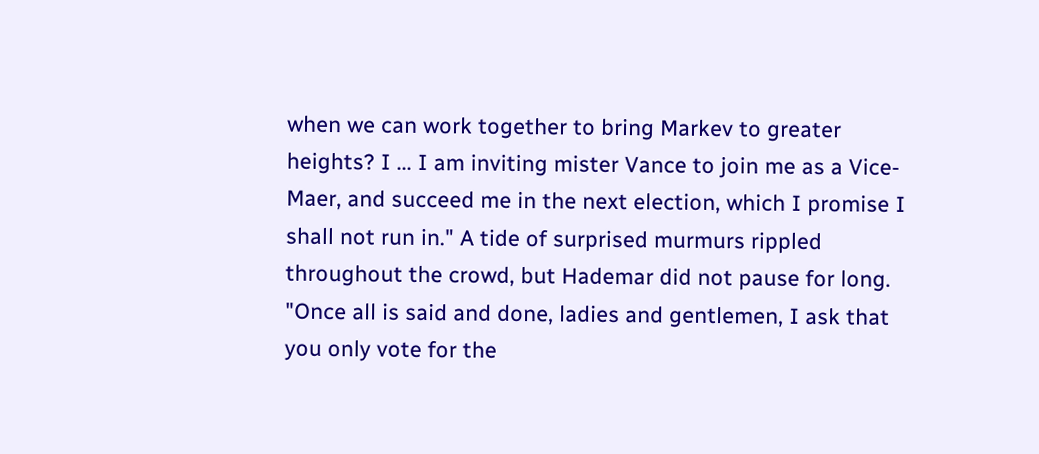when we can work together to bring Markev to greater heights? I ... I am inviting mister Vance to join me as a Vice-Maer, and succeed me in the next election, which I promise I shall not run in." A tide of surprised murmurs rippled throughout the crowd, but Hademar did not pause for long. "Once all is said and done, ladies and gentlemen, I ask that you only vote for the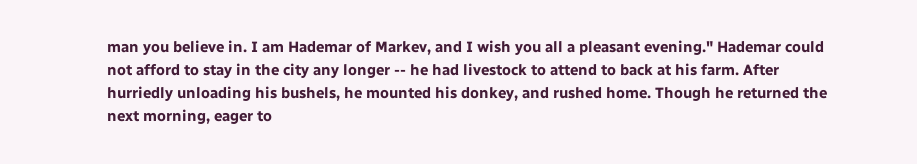man you believe in. I am Hademar of Markev, and I wish you all a pleasant evening." Hademar could not afford to stay in the city any longer -- he had livestock to attend to back at his farm. After hurriedly unloading his bushels, he mounted his donkey, and rushed home. Though he returned the next morning, eager to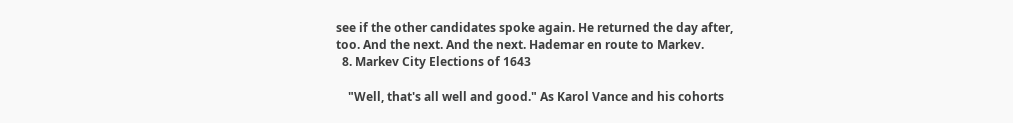see if the other candidates spoke again. He returned the day after, too. And the next. And the next. Hademar en route to Markev.
  8. Markev City Elections of 1643

    "Well, that's all well and good." As Karol Vance and his cohorts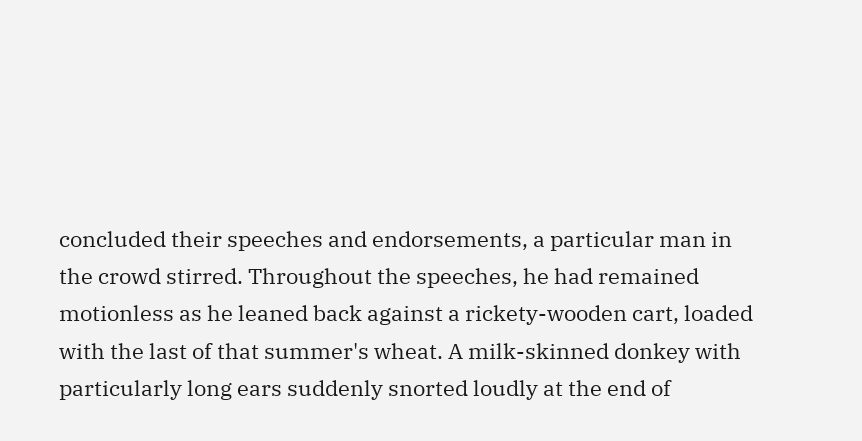concluded their speeches and endorsements, a particular man in the crowd stirred. Throughout the speeches, he had remained motionless as he leaned back against a rickety-wooden cart, loaded with the last of that summer's wheat. A milk-skinned donkey with particularly long ears suddenly snorted loudly at the end of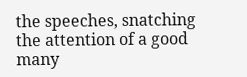the speeches, snatching the attention of a good many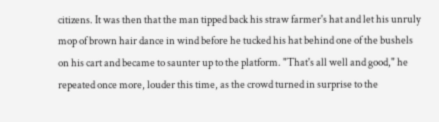citizens. It was then that the man tipped back his straw farmer's hat and let his unruly mop of brown hair dance in wind before he tucked his hat behind one of the bushels on his cart and became to saunter up to the platform. "That's all well and good," he repeated once more, louder this time, as the crowd turned in surprise to the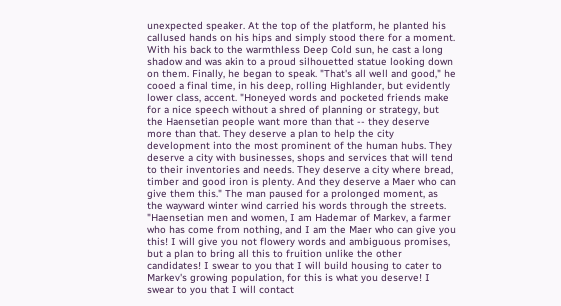unexpected speaker. At the top of the platform, he planted his callused hands on his hips and simply stood there for a moment. With his back to the warmthless Deep Cold sun, he cast a long shadow and was akin to a proud silhouetted statue looking down on them. Finally, he began to speak. "That's all well and good," he cooed a final time, in his deep, rolling Highlander, but evidently lower class, accent. "Honeyed words and pocketed friends make for a nice speech without a shred of planning or strategy, but the Haensetian people want more than that -- they deserve more than that. They deserve a plan to help the city development into the most prominent of the human hubs. They deserve a city with businesses, shops and services that will tend to their inventories and needs. They deserve a city where bread, timber and good iron is plenty. And they deserve a Maer who can give them this." The man paused for a prolonged moment, as the wayward winter wind carried his words through the streets. "Haensetian men and women, I am Hademar of Markev, a farmer who has come from nothing, and I am the Maer who can give you this! I will give you not flowery words and ambiguous promises, but a plan to bring all this to fruition unlike the other candidates! I swear to you that I will build housing to cater to Markev's growing population, for this is what you deserve! I swear to you that I will contact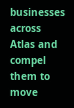businesses across Atlas and compel them to move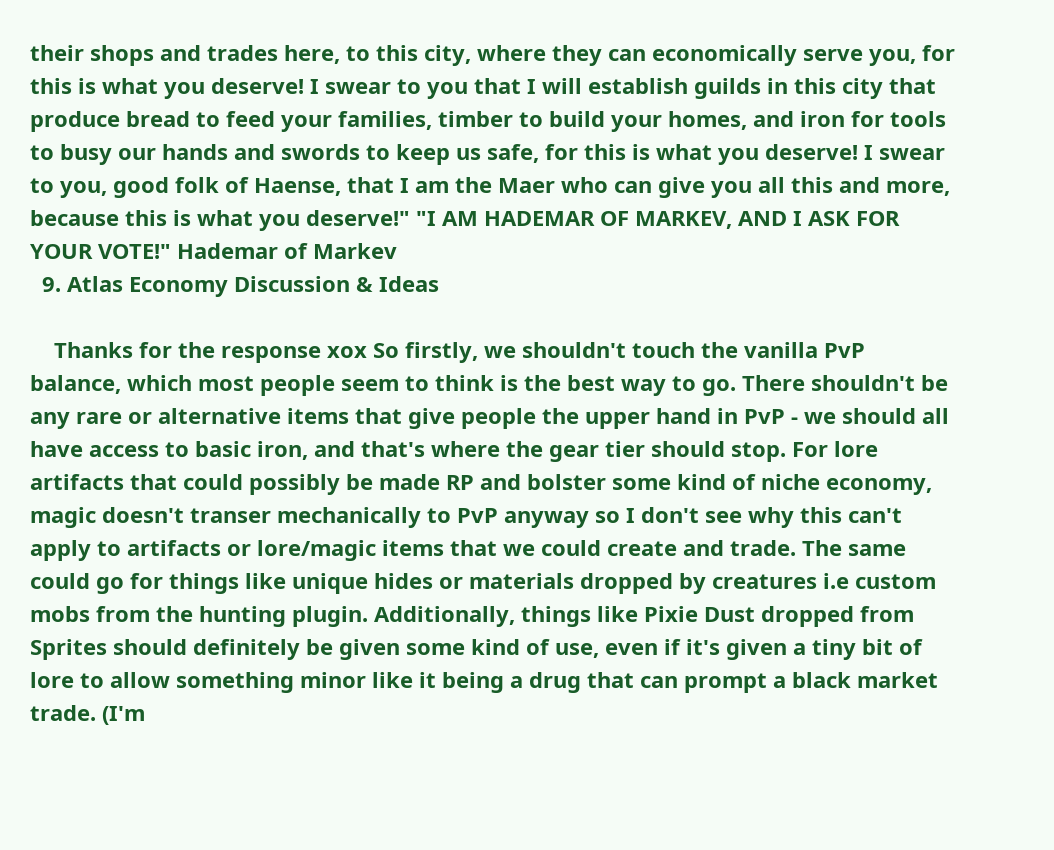their shops and trades here, to this city, where they can economically serve you, for this is what you deserve! I swear to you that I will establish guilds in this city that produce bread to feed your families, timber to build your homes, and iron for tools to busy our hands and swords to keep us safe, for this is what you deserve! I swear to you, good folk of Haense, that I am the Maer who can give you all this and more, because this is what you deserve!" "I AM HADEMAR OF MARKEV, AND I ASK FOR YOUR VOTE!" Hademar of Markev
  9. Atlas Economy Discussion & Ideas

    Thanks for the response xox So firstly, we shouldn't touch the vanilla PvP balance, which most people seem to think is the best way to go. There shouldn't be any rare or alternative items that give people the upper hand in PvP - we should all have access to basic iron, and that's where the gear tier should stop. For lore artifacts that could possibly be made RP and bolster some kind of niche economy, magic doesn't transer mechanically to PvP anyway so I don't see why this can't apply to artifacts or lore/magic items that we could create and trade. The same could go for things like unique hides or materials dropped by creatures i.e custom mobs from the hunting plugin. Additionally, things like Pixie Dust dropped from Sprites should definitely be given some kind of use, even if it's given a tiny bit of lore to allow something minor like it being a drug that can prompt a black market trade. (I'm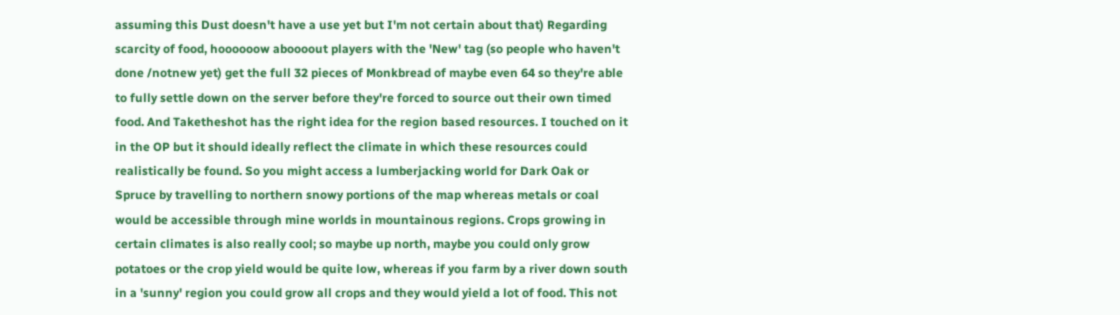assuming this Dust doesn't have a use yet but I'm not certain about that) Regarding scarcity of food, hoooooow aboooout players with the 'New' tag (so people who haven't done /notnew yet) get the full 32 pieces of Monkbread of maybe even 64 so they're able to fully settle down on the server before they're forced to source out their own timed food. And Taketheshot has the right idea for the region based resources. I touched on it in the OP but it should ideally reflect the climate in which these resources could realistically be found. So you might access a lumberjacking world for Dark Oak or Spruce by travelling to northern snowy portions of the map whereas metals or coal would be accessible through mine worlds in mountainous regions. Crops growing in certain climates is also really cool; so maybe up north, maybe you could only grow potatoes or the crop yield would be quite low, whereas if you farm by a river down south in a 'sunny' region you could grow all crops and they would yield a lot of food. This not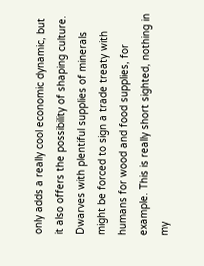only adds a really cool economic dynamic, but it also offers the possibility of shaping culture. Dwarves with plentiful supplies of minerals might be forced to sign a trade treaty with humans for wood and food supplies, for example. This is really short sighted, nothing in my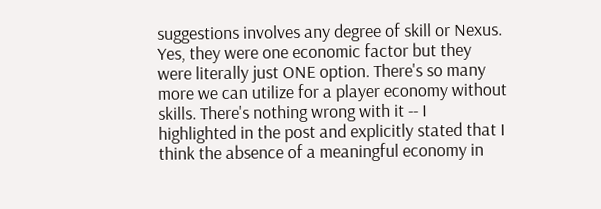suggestions involves any degree of skill or Nexus. Yes, they were one economic factor but they were literally just ONE option. There's so many more we can utilize for a player economy without skills. There's nothing wrong with it -- I highlighted in the post and explicitly stated that I think the absence of a meaningful economy in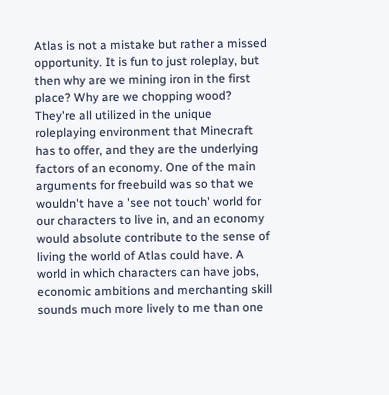Atlas is not a mistake but rather a missed opportunity. It is fun to just roleplay, but then why are we mining iron in the first place? Why are we chopping wood? They're all utilized in the unique roleplaying environment that Minecraft has to offer, and they are the underlying factors of an economy. One of the main arguments for freebuild was so that we wouldn't have a 'see not touch' world for our characters to live in, and an economy would absolute contribute to the sense of living the world of Atlas could have. A world in which characters can have jobs, economic ambitions and merchanting skill sounds much more lively to me than one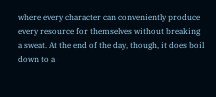where every character can conveniently produce every resource for themselves without breaking a sweat. At the end of the day, though, it does boil down to a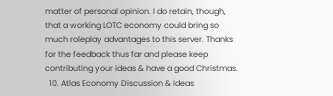matter of personal opinion. I do retain, though, that a working LOTC economy could bring so much roleplay advantages to this server. Thanks for the feedback thus far and please keep contributing your ideas & have a good Christmas.
  10. Atlas Economy Discussion & Ideas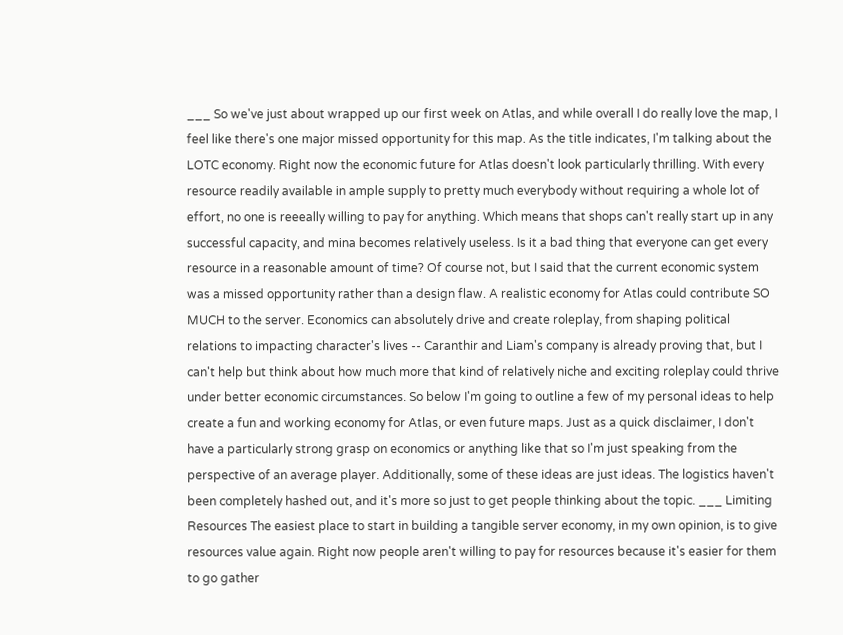___ So we've just about wrapped up our first week on Atlas, and while overall I do really love the map, I feel like there's one major missed opportunity for this map. As the title indicates, I'm talking about the LOTC economy. Right now the economic future for Atlas doesn't look particularly thrilling. With every resource readily available in ample supply to pretty much everybody without requiring a whole lot of effort, no one is reeeally willing to pay for anything. Which means that shops can't really start up in any successful capacity, and mina becomes relatively useless. Is it a bad thing that everyone can get every resource in a reasonable amount of time? Of course not, but I said that the current economic system was a missed opportunity rather than a design flaw. A realistic economy for Atlas could contribute SO MUCH to the server. Economics can absolutely drive and create roleplay, from shaping political relations to impacting character's lives -- Caranthir and Liam's company is already proving that, but I can't help but think about how much more that kind of relatively niche and exciting roleplay could thrive under better economic circumstances. So below I'm going to outline a few of my personal ideas to help create a fun and working economy for Atlas, or even future maps. Just as a quick disclaimer, I don't have a particularly strong grasp on economics or anything like that so I'm just speaking from the perspective of an average player. Additionally, some of these ideas are just ideas. The logistics haven't been completely hashed out, and it's more so just to get people thinking about the topic. ___ Limiting Resources The easiest place to start in building a tangible server economy, in my own opinion, is to give resources value again. Right now people aren't willing to pay for resources because it's easier for them to go gather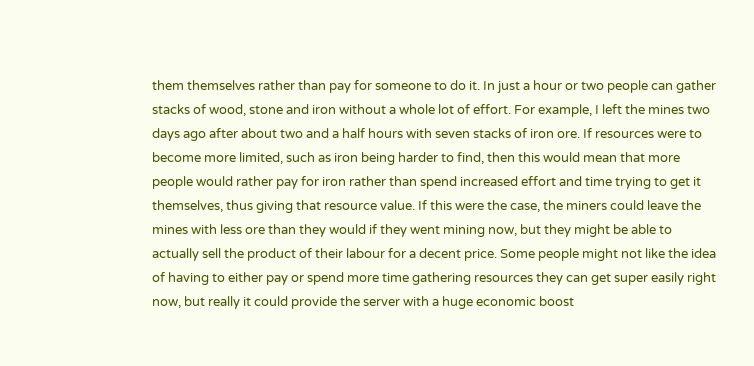them themselves rather than pay for someone to do it. In just a hour or two people can gather stacks of wood, stone and iron without a whole lot of effort. For example, I left the mines two days ago after about two and a half hours with seven stacks of iron ore. If resources were to become more limited, such as iron being harder to find, then this would mean that more people would rather pay for iron rather than spend increased effort and time trying to get it themselves, thus giving that resource value. If this were the case, the miners could leave the mines with less ore than they would if they went mining now, but they might be able to actually sell the product of their labour for a decent price. Some people might not like the idea of having to either pay or spend more time gathering resources they can get super easily right now, but really it could provide the server with a huge economic boost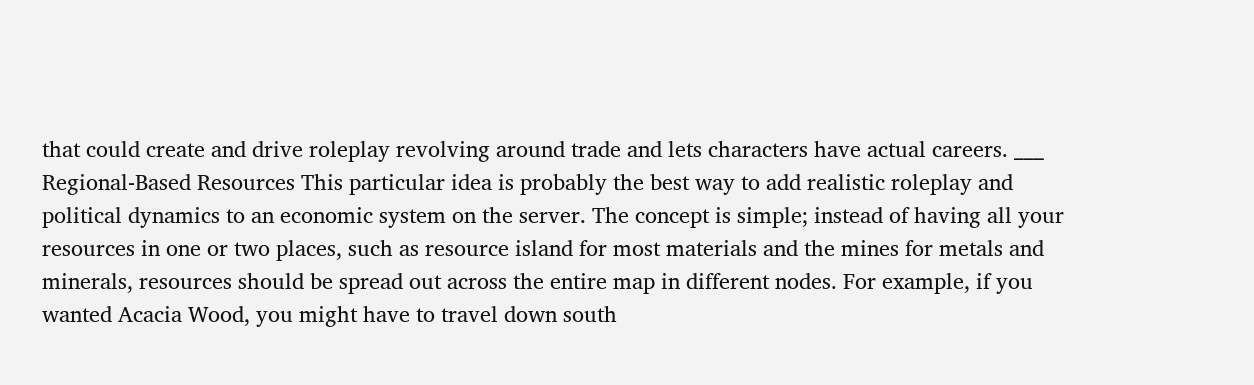that could create and drive roleplay revolving around trade and lets characters have actual careers. ___ Regional-Based Resources This particular idea is probably the best way to add realistic roleplay and political dynamics to an economic system on the server. The concept is simple; instead of having all your resources in one or two places, such as resource island for most materials and the mines for metals and minerals, resources should be spread out across the entire map in different nodes. For example, if you wanted Acacia Wood, you might have to travel down south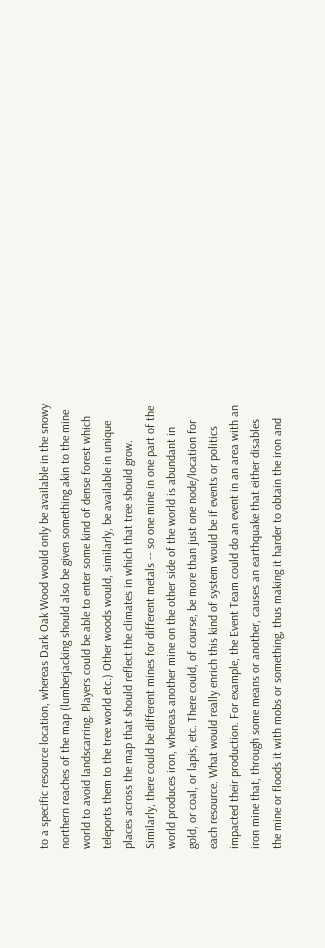to a specific resource location, whereas Dark Oak Wood would only be available in the snowy northern reaches of the map (lumberjacking should also be given something akin to the mine world to avoid landscarring. Players could be able to enter some kind of dense forest which teleports them to the tree world etc.) Other woods would, similarly, be available in unique places across the map that should reflect the climates in which that tree should grow. Similarly, there could be different mines for different metals -- so one mine in one part of the world produces iron, whereas another mine on the other side of the world is abundant in gold, or coal, or lapis, etc. There could, of course, be more than just one node/location for each resource. What would really enrich this kind of system would be if events or politics impacted their production. For example, the Event Team could do an event in an area with an iron mine that, through some means or another, causes an earthquake that either disables the mine or floods it with mobs or something, thus making it harder to obtain the iron and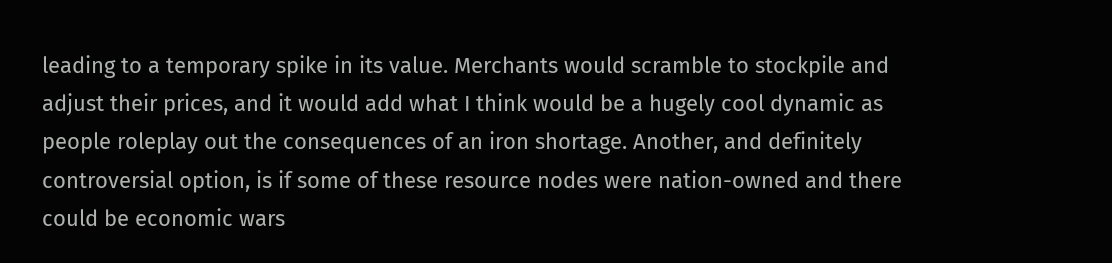leading to a temporary spike in its value. Merchants would scramble to stockpile and adjust their prices, and it would add what I think would be a hugely cool dynamic as people roleplay out the consequences of an iron shortage. Another, and definitely controversial option, is if some of these resource nodes were nation-owned and there could be economic wars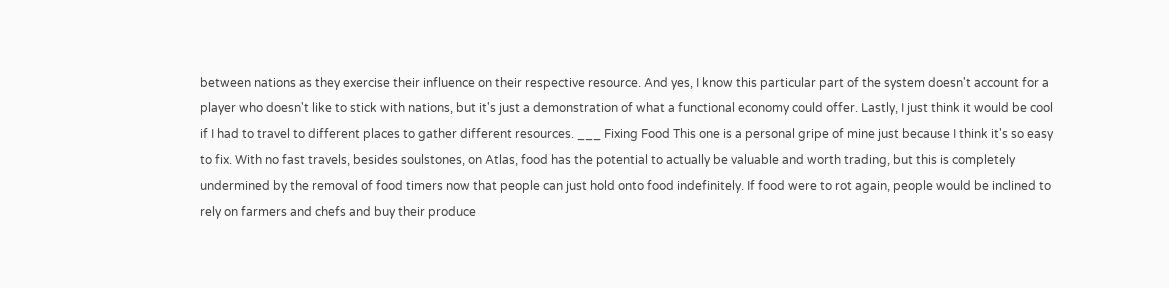between nations as they exercise their influence on their respective resource. And yes, I know this particular part of the system doesn't account for a player who doesn't like to stick with nations, but it's just a demonstration of what a functional economy could offer. Lastly, I just think it would be cool if I had to travel to different places to gather different resources. ___ Fixing Food This one is a personal gripe of mine just because I think it's so easy to fix. With no fast travels, besides soulstones, on Atlas, food has the potential to actually be valuable and worth trading, but this is completely undermined by the removal of food timers now that people can just hold onto food indefinitely. If food were to rot again, people would be inclined to rely on farmers and chefs and buy their produce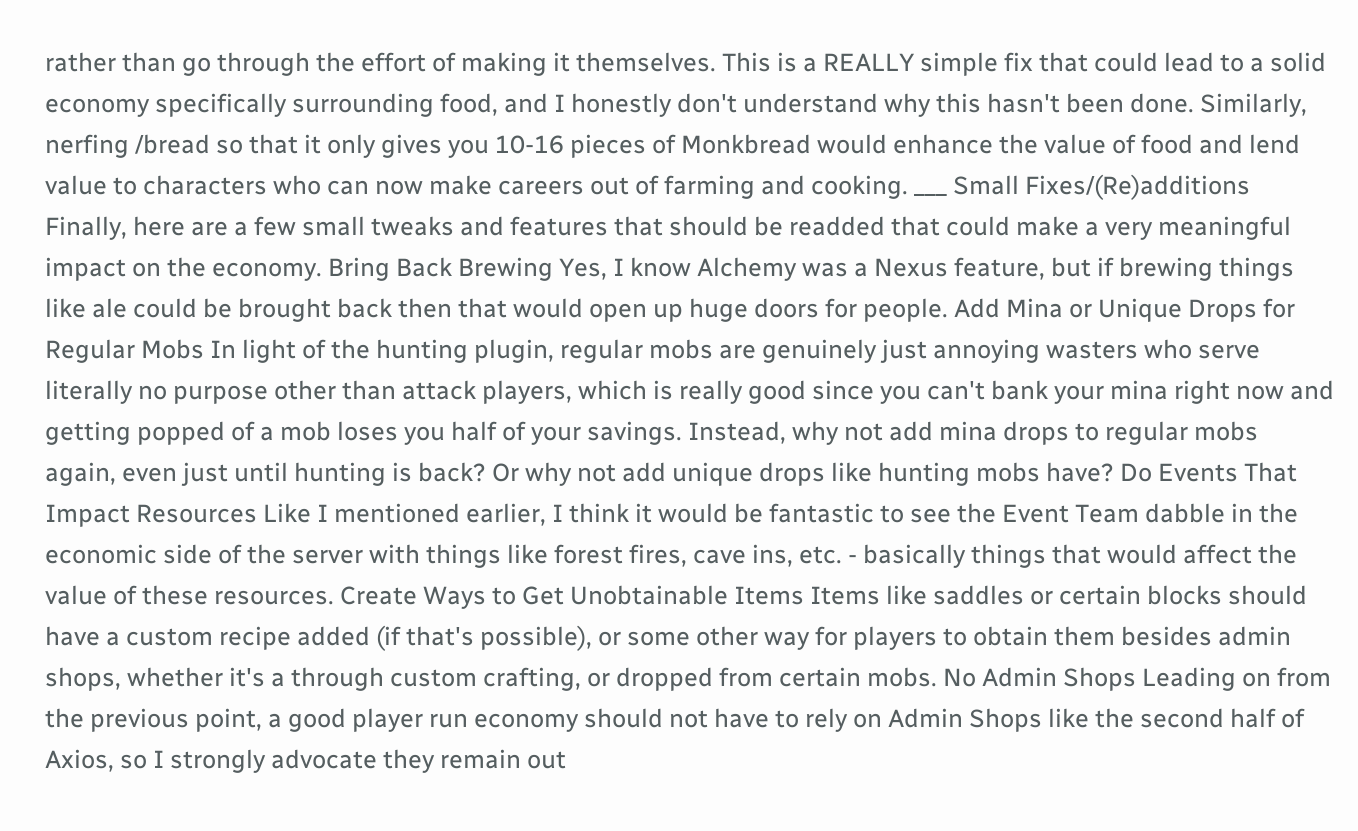rather than go through the effort of making it themselves. This is a REALLY simple fix that could lead to a solid economy specifically surrounding food, and I honestly don't understand why this hasn't been done. Similarly, nerfing /bread so that it only gives you 10-16 pieces of Monkbread would enhance the value of food and lend value to characters who can now make careers out of farming and cooking. ___ Small Fixes/(Re)additions Finally, here are a few small tweaks and features that should be readded that could make a very meaningful impact on the economy. Bring Back Brewing Yes, I know Alchemy was a Nexus feature, but if brewing things like ale could be brought back then that would open up huge doors for people. Add Mina or Unique Drops for Regular Mobs In light of the hunting plugin, regular mobs are genuinely just annoying wasters who serve literally no purpose other than attack players, which is really good since you can't bank your mina right now and getting popped of a mob loses you half of your savings. Instead, why not add mina drops to regular mobs again, even just until hunting is back? Or why not add unique drops like hunting mobs have? Do Events That Impact Resources Like I mentioned earlier, I think it would be fantastic to see the Event Team dabble in the economic side of the server with things like forest fires, cave ins, etc. - basically things that would affect the value of these resources. Create Ways to Get Unobtainable Items Items like saddles or certain blocks should have a custom recipe added (if that's possible), or some other way for players to obtain them besides admin shops, whether it's a through custom crafting, or dropped from certain mobs. No Admin Shops Leading on from the previous point, a good player run economy should not have to rely on Admin Shops like the second half of Axios, so I strongly advocate they remain out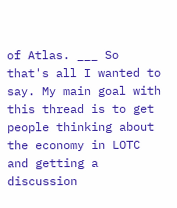of Atlas. ___ So that's all I wanted to say. My main goal with this thread is to get people thinking about the economy in LOTC and getting a discussion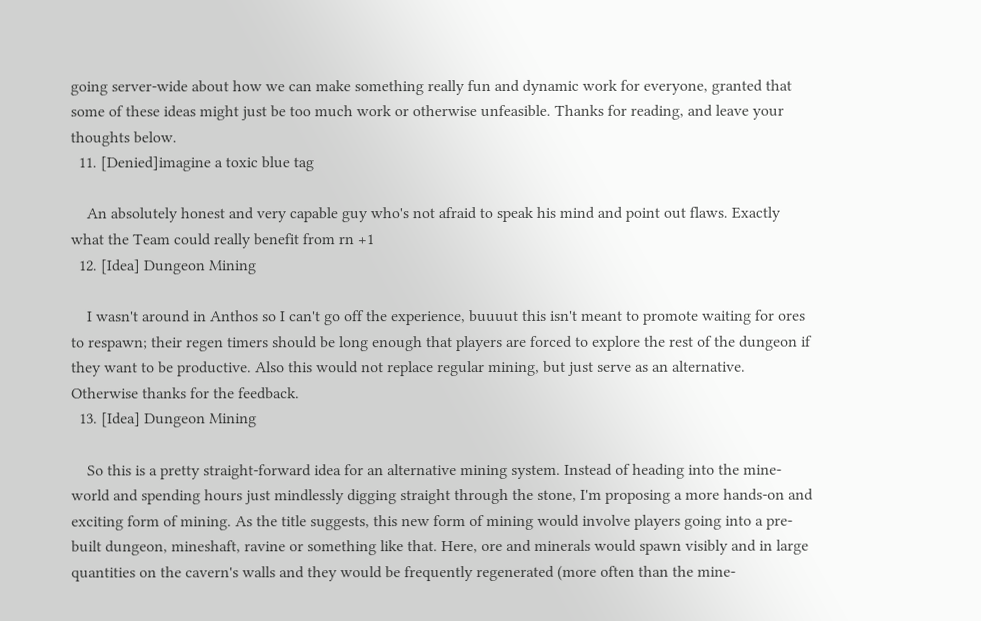going server-wide about how we can make something really fun and dynamic work for everyone, granted that some of these ideas might just be too much work or otherwise unfeasible. Thanks for reading, and leave your thoughts below.
  11. [Denied]imagine a toxic blue tag

    An absolutely honest and very capable guy who's not afraid to speak his mind and point out flaws. Exactly what the Team could really benefit from rn +1
  12. [Idea] Dungeon Mining

    I wasn't around in Anthos so I can't go off the experience, buuuut this isn't meant to promote waiting for ores to respawn; their regen timers should be long enough that players are forced to explore the rest of the dungeon if they want to be productive. Also this would not replace regular mining, but just serve as an alternative. Otherwise thanks for the feedback.
  13. [Idea] Dungeon Mining

    So this is a pretty straight-forward idea for an alternative mining system. Instead of heading into the mine-world and spending hours just mindlessly digging straight through the stone, I'm proposing a more hands-on and exciting form of mining. As the title suggests, this new form of mining would involve players going into a pre-built dungeon, mineshaft, ravine or something like that. Here, ore and minerals would spawn visibly and in large quantities on the cavern's walls and they would be frequently regenerated (more often than the mine-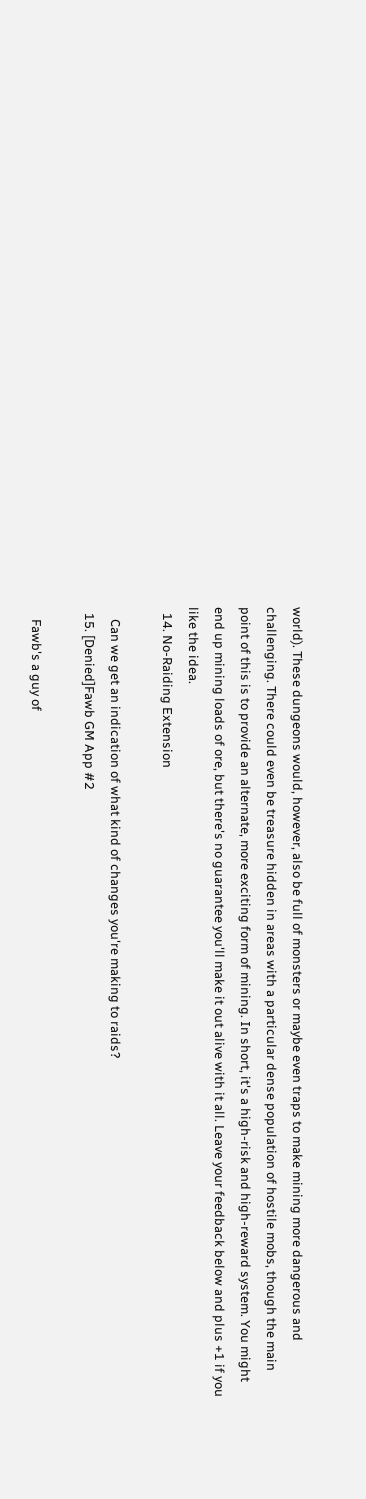world). These dungeons would, however, also be full of monsters or maybe even traps to make mining more dangerous and challenging. There could even be treasure hidden in areas with a particular dense population of hostile mobs, though the main point of this is to provide an alternate, more exciting form of mining. In short, it's a high-risk and high-reward system. You might end up mining loads of ore, but there's no guarantee you'll make it out alive with it all. Leave your feedback below and plus +1 if you like the idea.
  14. No-Raiding Extension

    Can we get an indication of what kind of changes you're making to raids?
  15. [Denied]Fawb GM App #2

    Fawb's a guy of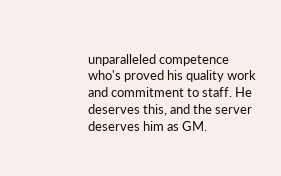unparalleled competence who's proved his quality work and commitment to staff. He deserves this, and the server deserves him as GM.